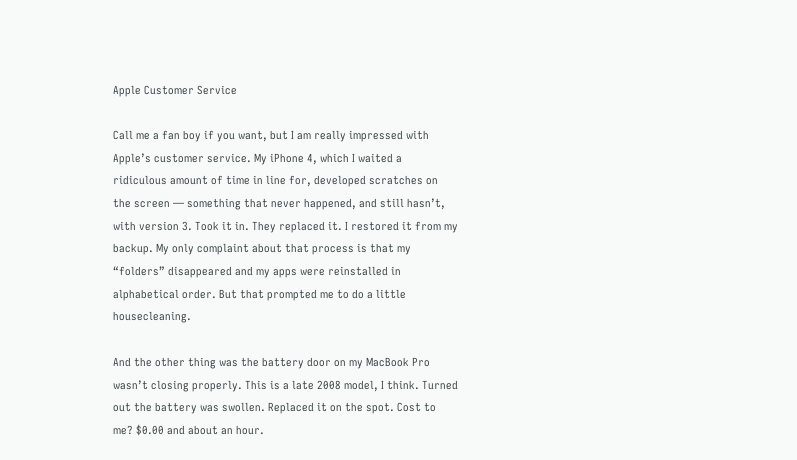Apple Customer Service

Call me a fan boy if you want, but I am really impressed with Apple’s customer service. My iPhone 4, which I waited a ridiculous amount of time in line for, developed scratches on the screen — something that never happened, and still hasn’t, with version 3. Took it in. They replaced it. I restored it from my backup. My only complaint about that process is that my “folders” disappeared and my apps were reinstalled in alphabetical order. But that prompted me to do a little housecleaning.

And the other thing was the battery door on my MacBook Pro wasn’t closing properly. This is a late 2008 model, I think. Turned out the battery was swollen. Replaced it on the spot. Cost to me? $0.00 and about an hour.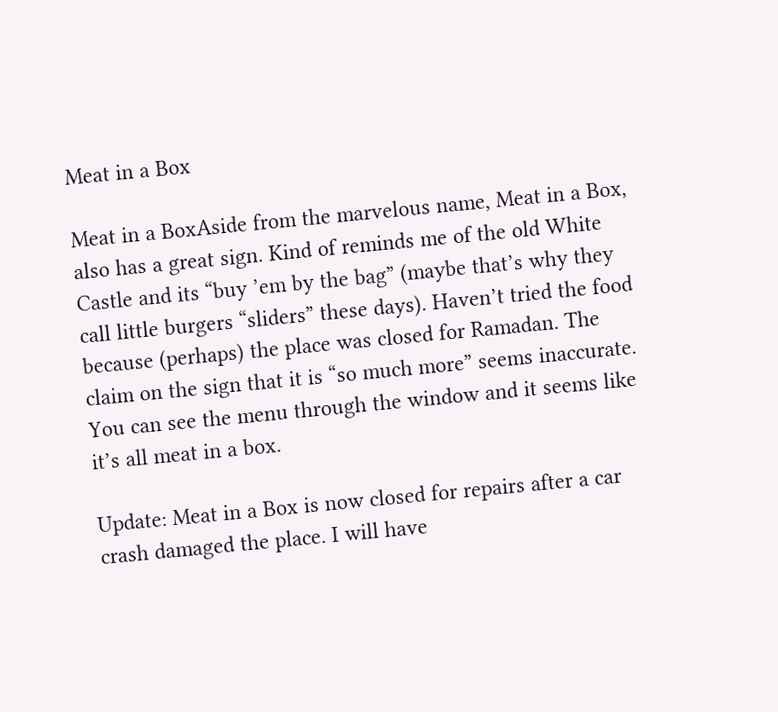Meat in a Box

Meat in a BoxAside from the marvelous name, Meat in a Box, also has a great sign. Kind of reminds me of the old White Castle and its “buy ’em by the bag” (maybe that’s why they call little burgers “sliders” these days). Haven’t tried the food because (perhaps) the place was closed for Ramadan. The claim on the sign that it is “so much more” seems inaccurate. You can see the menu through the window and it seems like it’s all meat in a box.

Update: Meat in a Box is now closed for repairs after a car crash damaged the place. I will have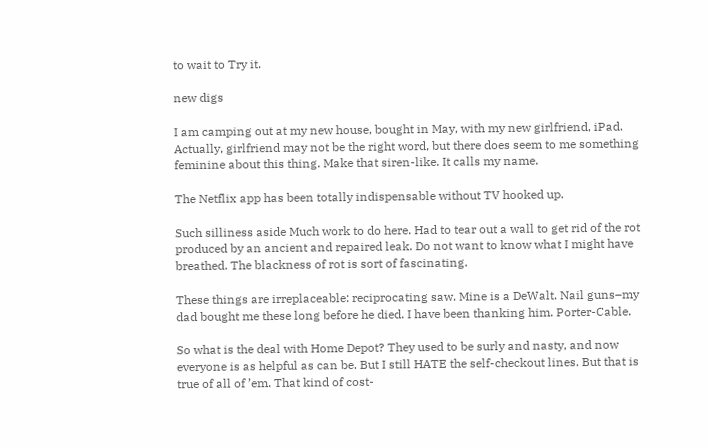to wait to Try it.

new digs

I am camping out at my new house, bought in May, with my new girlfriend, iPad. Actually, girlfriend may not be the right word, but there does seem to me something feminine about this thing. Make that siren-like. It calls my name.

The Netflix app has been totally indispensable without TV hooked up.

Such silliness aside Much work to do here. Had to tear out a wall to get rid of the rot produced by an ancient and repaired leak. Do not want to know what I might have breathed. The blackness of rot is sort of fascinating.

These things are irreplaceable: reciprocating saw. Mine is a DeWalt. Nail guns–my dad bought me these long before he died. I have been thanking him. Porter-Cable.

So what is the deal with Home Depot? They used to be surly and nasty, and now everyone is as helpful as can be. But I still HATE the self-checkout lines. But that is true of all of ’em. That kind of cost-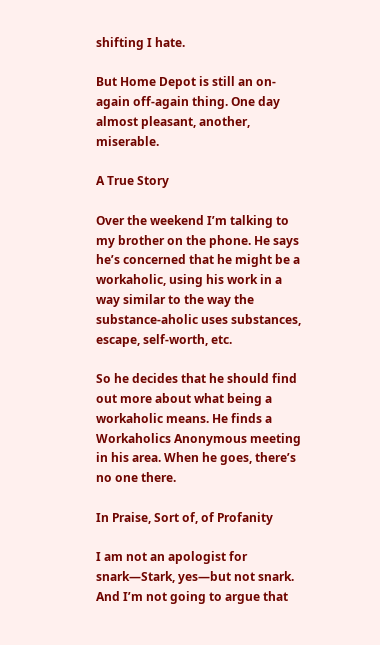shifting I hate.

But Home Depot is still an on-again off-again thing. One day almost pleasant, another, miserable.

A True Story

Over the weekend I’m talking to my brother on the phone. He says he’s concerned that he might be a workaholic, using his work in a way similar to the way the substance-aholic uses substances, escape, self-worth, etc.

So he decides that he should find out more about what being a workaholic means. He finds a Workaholics Anonymous meeting in his area. When he goes, there’s no one there.

In Praise, Sort of, of Profanity

I am not an apologist for snark—Stark, yes—but not snark. And I’m not going to argue that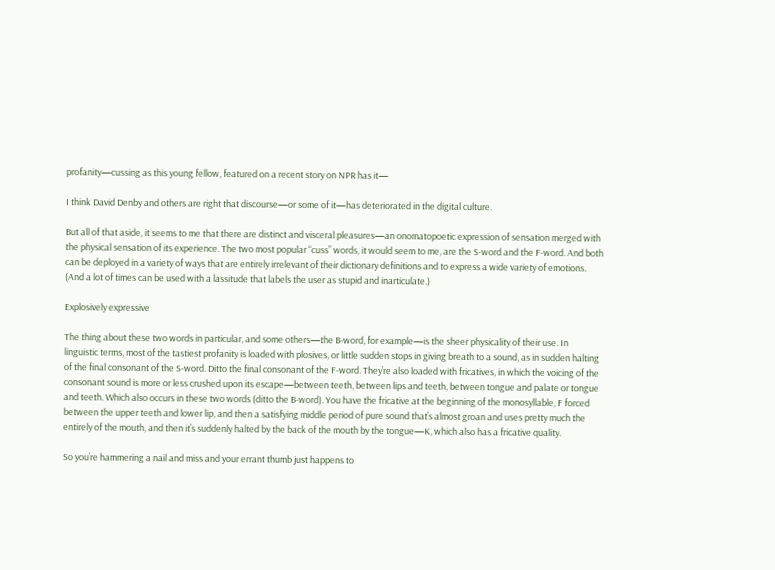profanity—cussing as this young fellow, featured on a recent story on NPR has it—

I think David Denby and others are right that discourse—or some of it—has deteriorated in the digital culture.

But all of that aside, it seems to me that there are distinct and visceral pleasures—an onomatopoetic expression of sensation merged with the physical sensation of its experience. The two most popular “cuss” words, it would seem to me, are the S-word and the F-word. And both can be deployed in a variety of ways that are entirely irrelevant of their dictionary definitions and to express a wide variety of emotions. (And a lot of times can be used with a lassitude that labels the user as stupid and inarticulate.)

Explosively expressive

The thing about these two words in particular, and some others—the B-word, for example—is the sheer physicality of their use. In linguistic terms, most of the tastiest profanity is loaded with plosives, or little sudden stops in giving breath to a sound, as in sudden halting of the final consonant of the S-word. Ditto the final consonant of the F-word. They’re also loaded with fricatives, in which the voicing of the consonant sound is more or less crushed upon its escape—between teeth, between lips and teeth, between tongue and palate or tongue and teeth. Which also occurs in these two words (ditto the B-word). You have the fricative at the beginning of the monosyllable, F forced between the upper teeth and lower lip, and then a satisfying middle period of pure sound that’s almost groan and uses pretty much the entirely of the mouth, and then it’s suddenly halted by the back of the mouth by the tongue—K, which also has a fricative quality.

So you’re hammering a nail and miss and your errant thumb just happens to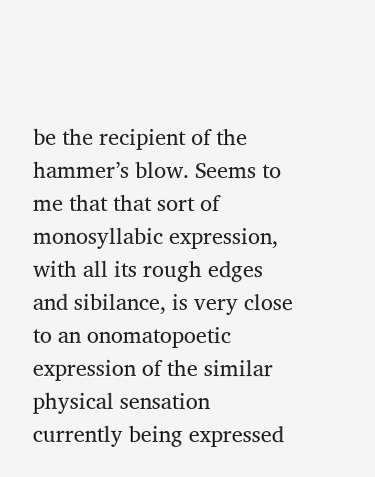be the recipient of the hammer’s blow. Seems to me that that sort of monosyllabic expression, with all its rough edges and sibilance, is very close to an onomatopoetic expression of the similar physical sensation currently being expressed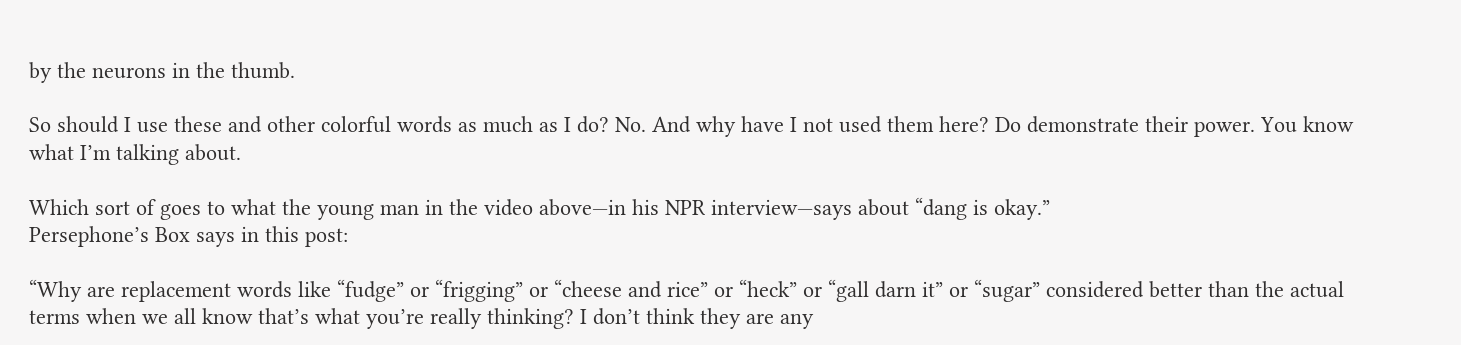by the neurons in the thumb.

So should I use these and other colorful words as much as I do? No. And why have I not used them here? Do demonstrate their power. You know what I’m talking about.

Which sort of goes to what the young man in the video above—in his NPR interview—says about “dang is okay.”
Persephone’s Box says in this post:

“Why are replacement words like “fudge” or “frigging” or “cheese and rice” or “heck” or “gall darn it” or “sugar” considered better than the actual terms when we all know that’s what you’re really thinking? I don’t think they are any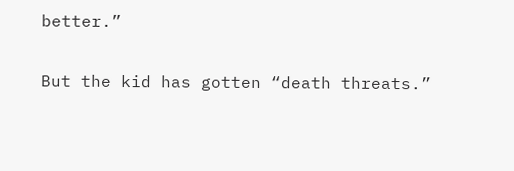better.”

But the kid has gotten “death threats.”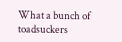What a bunch of toadsuckers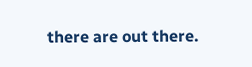there are out there.